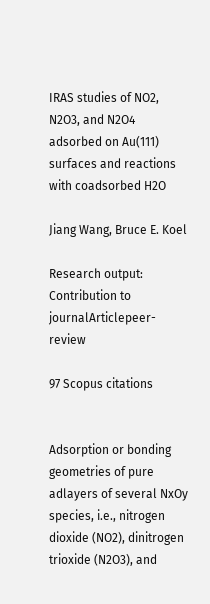IRAS studies of NO2, N2O3, and N2O4 adsorbed on Au(111) surfaces and reactions with coadsorbed H2O

Jiang Wang, Bruce E. Koel

Research output: Contribution to journalArticlepeer-review

97 Scopus citations


Adsorption or bonding geometries of pure adlayers of several NxOy species, i.e., nitrogen dioxide (NO2), dinitrogen trioxide (N2O3), and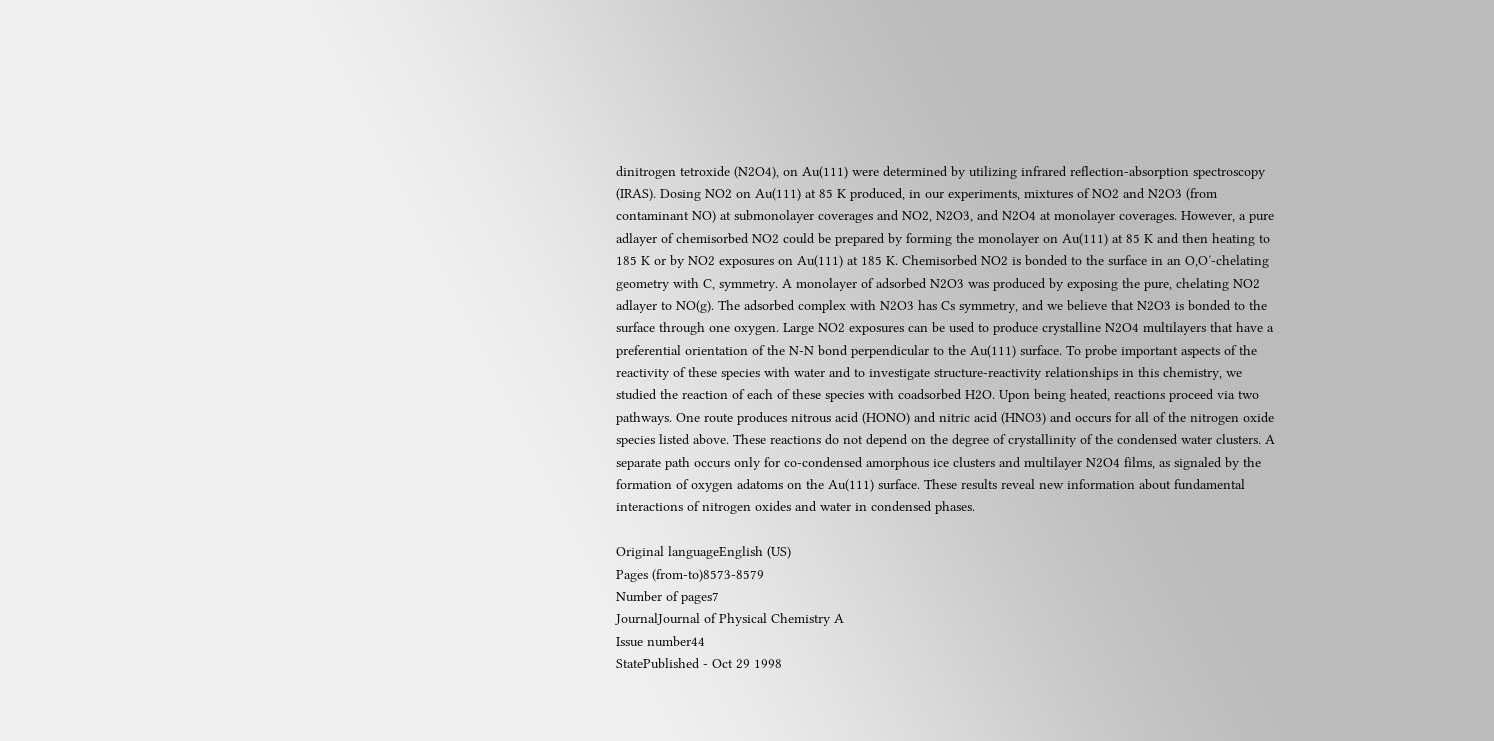dinitrogen tetroxide (N2O4), on Au(111) were determined by utilizing infrared reflection-absorption spectroscopy (IRAS). Dosing NO2 on Au(111) at 85 K produced, in our experiments, mixtures of NO2 and N2O3 (from contaminant NO) at submonolayer coverages and NO2, N2O3, and N2O4 at monolayer coverages. However, a pure adlayer of chemisorbed NO2 could be prepared by forming the monolayer on Au(111) at 85 K and then heating to 185 K or by NO2 exposures on Au(111) at 185 K. Chemisorbed NO2 is bonded to the surface in an O,O′-chelating geometry with C, symmetry. A monolayer of adsorbed N2O3 was produced by exposing the pure, chelating NO2 adlayer to NO(g). The adsorbed complex with N2O3 has Cs symmetry, and we believe that N2O3 is bonded to the surface through one oxygen. Large NO2 exposures can be used to produce crystalline N2O4 multilayers that have a preferential orientation of the N-N bond perpendicular to the Au(111) surface. To probe important aspects of the reactivity of these species with water and to investigate structure-reactivity relationships in this chemistry, we studied the reaction of each of these species with coadsorbed H2O. Upon being heated, reactions proceed via two pathways. One route produces nitrous acid (HONO) and nitric acid (HNO3) and occurs for all of the nitrogen oxide species listed above. These reactions do not depend on the degree of crystallinity of the condensed water clusters. A separate path occurs only for co-condensed amorphous ice clusters and multilayer N2O4 films, as signaled by the formation of oxygen adatoms on the Au(111) surface. These results reveal new information about fundamental interactions of nitrogen oxides and water in condensed phases.

Original languageEnglish (US)
Pages (from-to)8573-8579
Number of pages7
JournalJournal of Physical Chemistry A
Issue number44
StatePublished - Oct 29 1998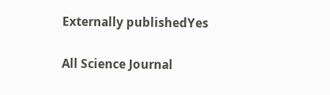Externally publishedYes

All Science Journal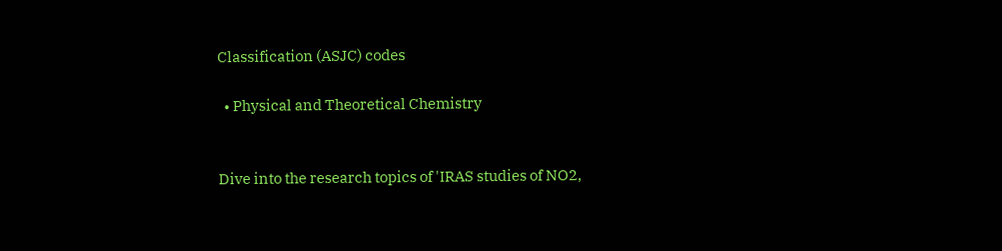Classification (ASJC) codes

  • Physical and Theoretical Chemistry


Dive into the research topics of 'IRAS studies of NO2,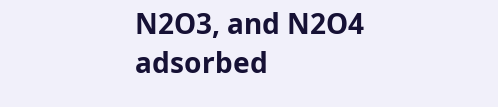N2O3, and N2O4 adsorbed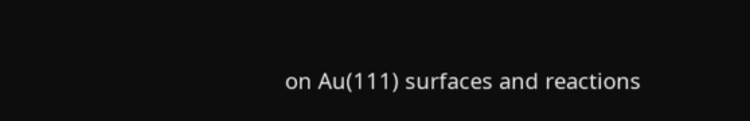on Au(111) surfaces and reactions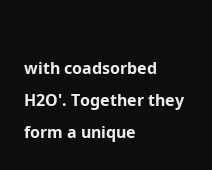with coadsorbed H2O'. Together they form a unique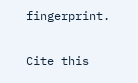fingerprint.

Cite this